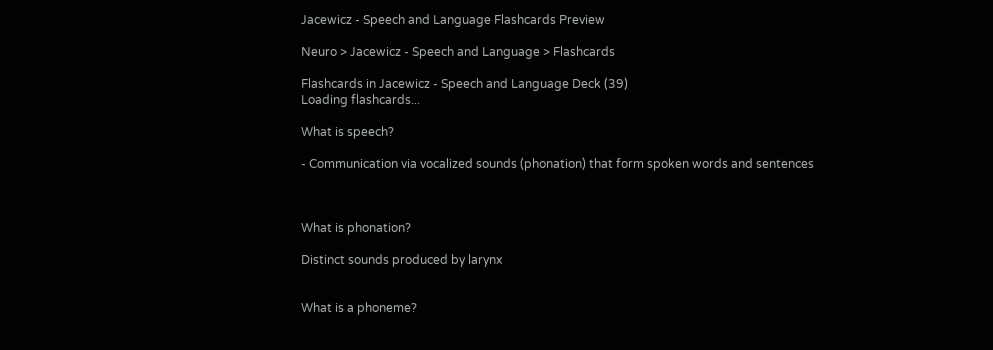Jacewicz - Speech and Language Flashcards Preview

Neuro > Jacewicz - Speech and Language > Flashcards

Flashcards in Jacewicz - Speech and Language Deck (39)
Loading flashcards...

What is speech?

- Communication via vocalized sounds (phonation) that form spoken words and sentences



What is phonation?

Distinct sounds produced by larynx


What is a phoneme?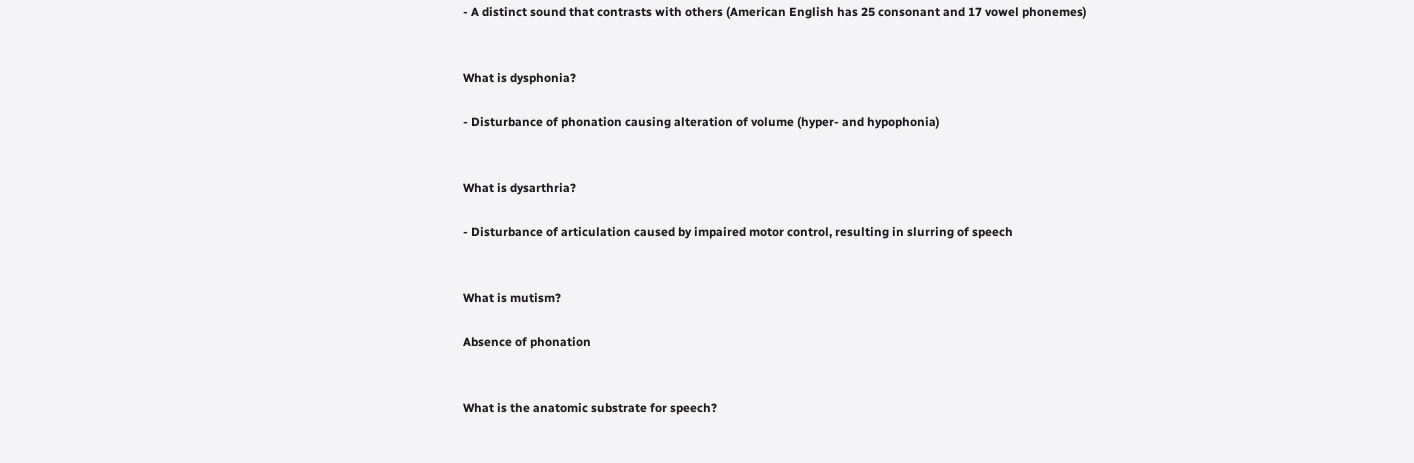- A distinct sound that contrasts with others (American English has 25 consonant and 17 vowel phonemes)


What is dysphonia?

- Disturbance of phonation causing alteration of volume (hyper- and hypophonia)


What is dysarthria?

- Disturbance of articulation caused by impaired motor control, resulting in slurring of speech


What is mutism?

Absence of phonation


What is the anatomic substrate for speech?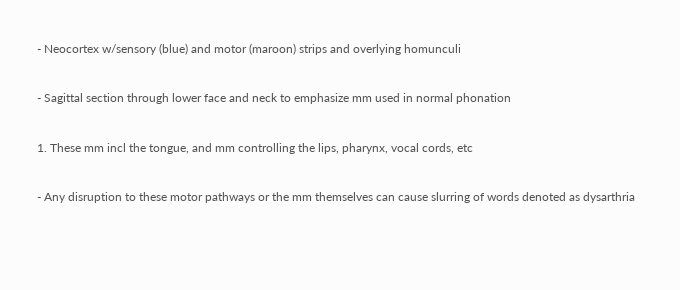- Neocortex w/sensory (blue) and motor (maroon) strips and overlying homunculi

- Sagittal section through lower face and neck to emphasize mm used in normal phonation

1. These mm incl the tongue, and mm controlling the lips, pharynx, vocal cords, etc

- Any disruption to these motor pathways or the mm themselves can cause slurring of words denoted as dysarthria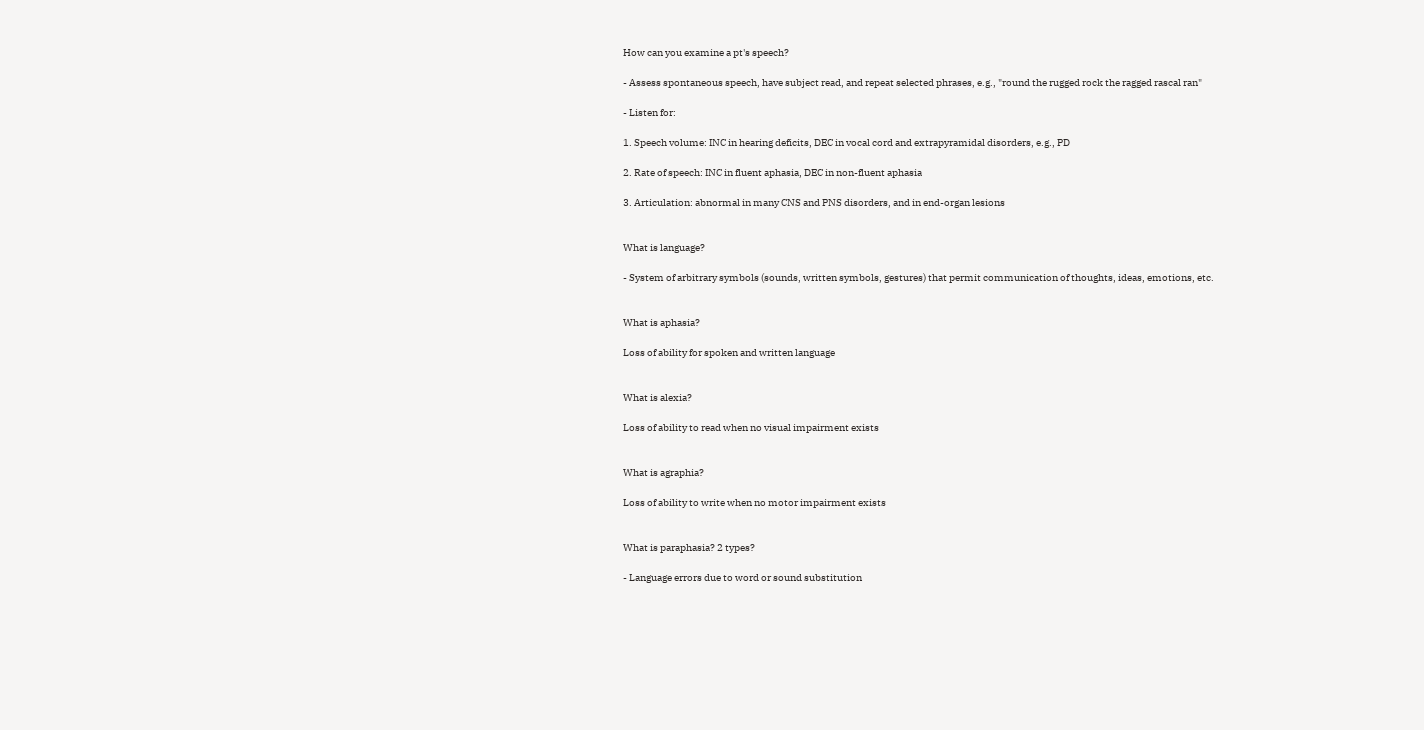How can you examine a pt's speech?

- Assess spontaneous speech, have subject read, and repeat selected phrases, e.g., "round the rugged rock the ragged rascal ran"

- Listen for:

1. Speech volume: INC in hearing deficits, DEC in vocal cord and extrapyramidal disorders, e.g., PD

2. Rate of speech: INC in fluent aphasia, DEC in non-fluent aphasia

3. Articulation: abnormal in many CNS and PNS disorders, and in end-organ lesions


What is language?

- System of arbitrary symbols (sounds, written symbols, gestures) that permit communication of thoughts, ideas, emotions, etc.


What is aphasia?

Loss of ability for spoken and written language


What is alexia?

Loss of ability to read when no visual impairment exists


What is agraphia?

Loss of ability to write when no motor impairment exists


What is paraphasia? 2 types?

- Language errors due to word or sound substitution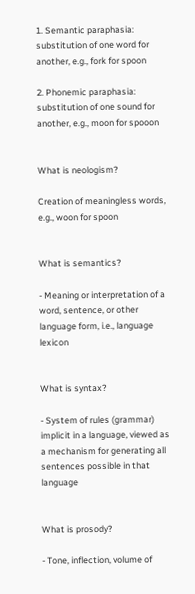1. Semantic paraphasia: substitution of one word for another, e.g., fork for spoon

2. Phonemic paraphasia: substitution of one sound for another, e.g., moon for spooon


What is neologism?

Creation of meaningless words, e.g., woon for spoon


What is semantics?

- Meaning or interpretation of a word, sentence, or other language form, i.e., language lexicon


What is syntax?

- System of rules (grammar) implicit in a language, viewed as a mechanism for generating all sentences possible in that language


What is prosody?

- Tone, inflection, volume of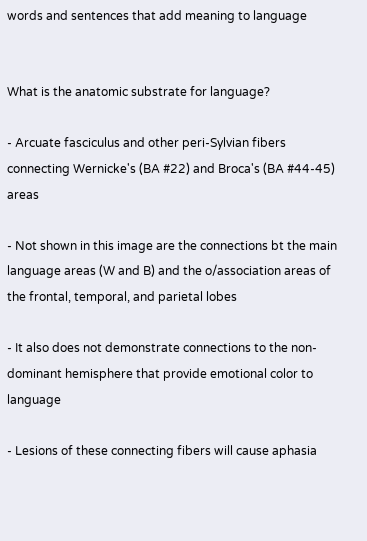words and sentences that add meaning to language


What is the anatomic substrate for language?

- Arcuate fasciculus and other peri-Sylvian fibers connecting Wernicke's (BA #22) and Broca's (BA #44-45) areas

- Not shown in this image are the connections bt the main language areas (W and B) and the o/association areas of the frontal, temporal, and parietal lobes

- It also does not demonstrate connections to the non- dominant hemisphere that provide emotional color to language

- Lesions of these connecting fibers will cause aphasia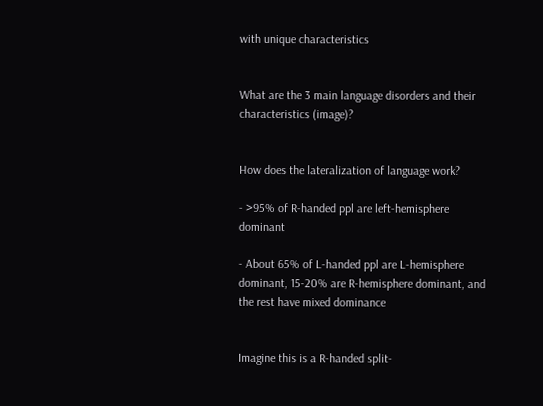with unique characteristics


What are the 3 main language disorders and their characteristics (image)?


How does the lateralization of language work?

- >95% of R-handed ppl are left-hemisphere dominant

- About 65% of L-handed ppl are L-hemisphere dominant, 15-20% are R-hemisphere dominant, and the rest have mixed dominance


Imagine this is a R-handed split-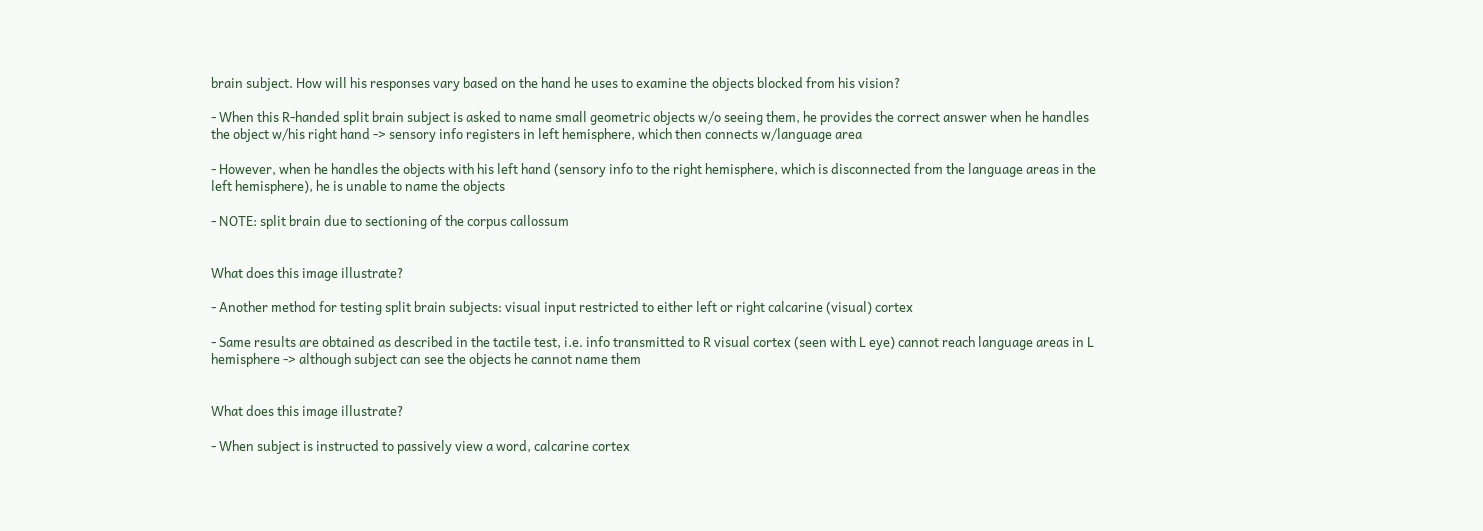brain subject. How will his responses vary based on the hand he uses to examine the objects blocked from his vision?

- When this R-handed split brain subject is asked to name small geometric objects w/o seeing them, he provides the correct answer when he handles the object w/his right hand -> sensory info registers in left hemisphere, which then connects w/language area

- However, when he handles the objects with his left hand (sensory info to the right hemisphere, which is disconnected from the language areas in the left hemisphere), he is unable to name the objects

- NOTE: split brain due to sectioning of the corpus callossum


What does this image illustrate?

- Another method for testing split brain subjects: visual input restricted to either left or right calcarine (visual) cortex

- Same results are obtained as described in the tactile test, i.e. info transmitted to R visual cortex (seen with L eye) cannot reach language areas in L hemisphere -> although subject can see the objects he cannot name them


What does this image illustrate?

- When subject is instructed to passively view a word, calcarine cortex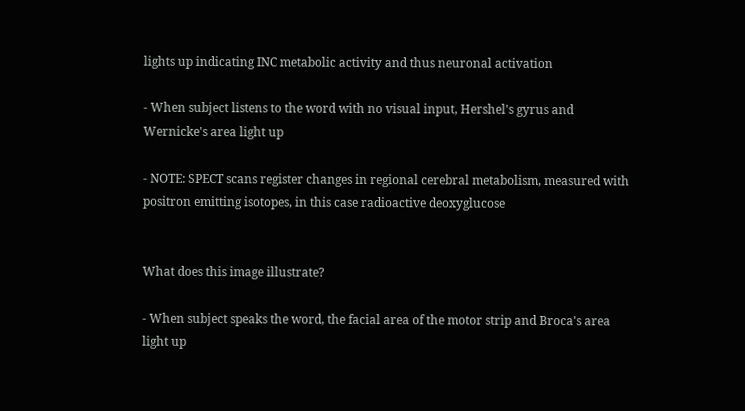lights up indicating INC metabolic activity and thus neuronal activation

- When subject listens to the word with no visual input, Hershel's gyrus and Wernicke's area light up

- NOTE: SPECT scans register changes in regional cerebral metabolism, measured with positron emitting isotopes, in this case radioactive deoxyglucose


What does this image illustrate?

- When subject speaks the word, the facial area of the motor strip and Broca's area light up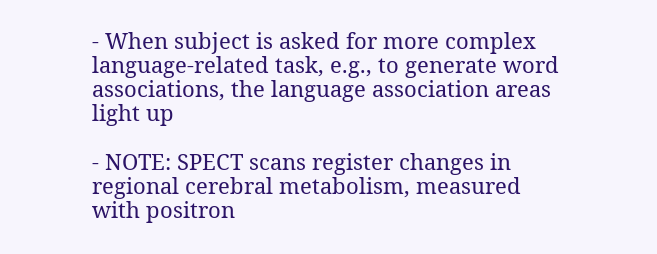- When subject is asked for more complex language-related task, e.g., to generate word associations, the language association areas light up

- NOTE: SPECT scans register changes in regional cerebral metabolism, measured with positron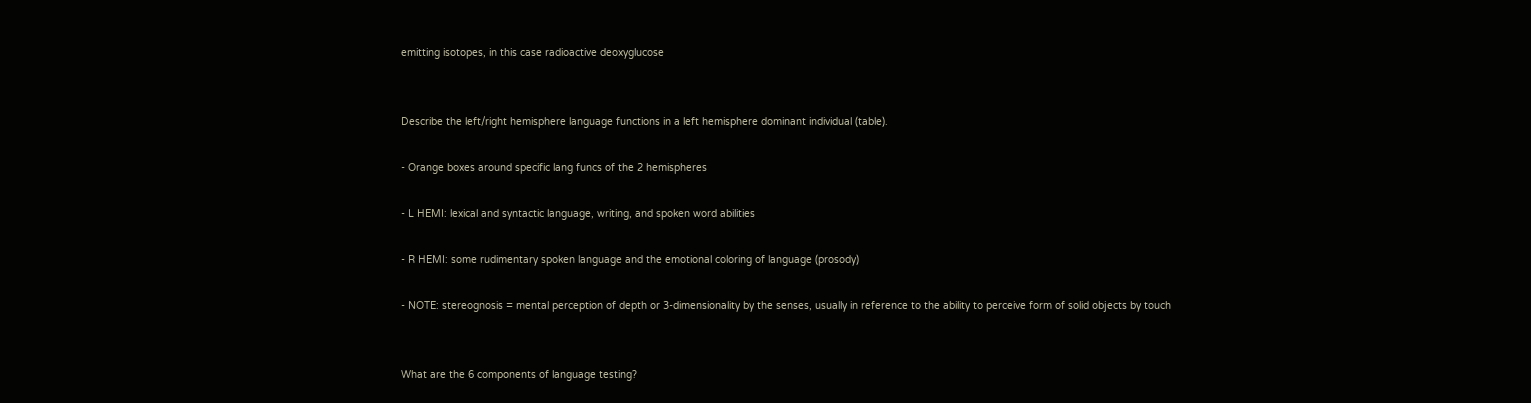emitting isotopes, in this case radioactive deoxyglucose


Describe the left/right hemisphere language functions in a left hemisphere dominant individual (table).

- Orange boxes around specific lang funcs of the 2 hemispheres

- L HEMI: lexical and syntactic language, writing, and spoken word abilities

- R HEMI: some rudimentary spoken language and the emotional coloring of language (prosody)

- NOTE: stereognosis = mental perception of depth or 3-dimensionality by the senses, usually in reference to the ability to perceive form of solid objects by touch


What are the 6 components of language testing?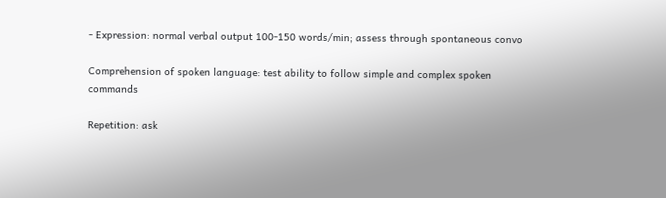- Expression: normal verbal output 100-150 words/min; assess through spontaneous convo

Comprehension of spoken language: test ability to follow simple and complex spoken commands

Repetition: ask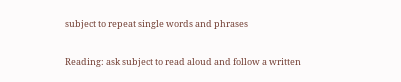subject to repeat single words and phrases

Reading: ask subject to read aloud and follow a written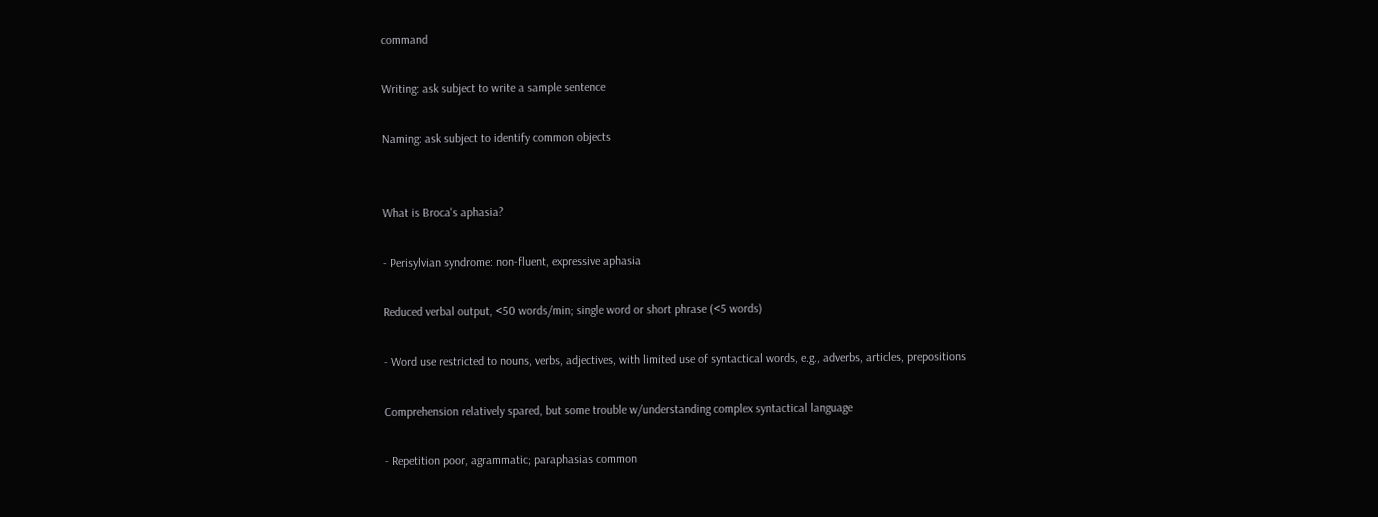command

Writing: ask subject to write a sample sentence

Naming: ask subject to identify common objects


What is Broca's aphasia?

- Perisylvian syndrome: non-fluent, expressive aphasia

Reduced verbal output, <50 words/min; single word or short phrase (<5 words)

- Word use restricted to nouns, verbs, adjectives, with limited use of syntactical words, e.g., adverbs, articles, prepositions

Comprehension relatively spared, but some trouble w/understanding complex syntactical language

- Repetition poor, agrammatic; paraphasias common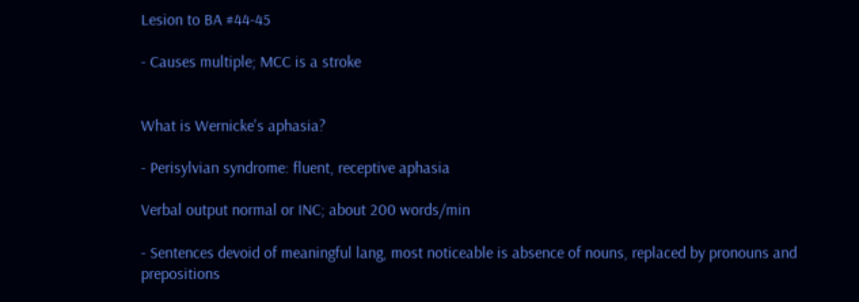Lesion to BA #44-45

- Causes multiple; MCC is a stroke


What is Wernicke's aphasia?

- Perisylvian syndrome: fluent, receptive aphasia

Verbal output normal or INC; about 200 words/min

- Sentences devoid of meaningful lang, most noticeable is absence of nouns, replaced by pronouns and prepositions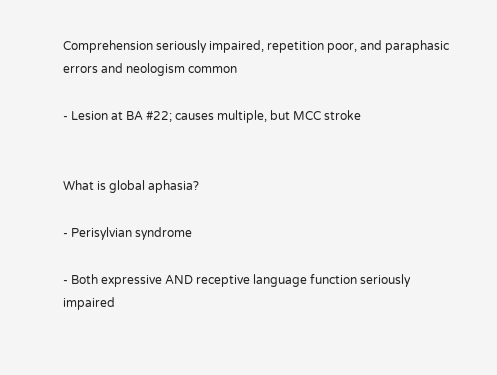Comprehension seriously impaired, repetition poor, and paraphasic errors and neologism common

- Lesion at BA #22; causes multiple, but MCC stroke


What is global aphasia?

- Perisylvian syndrome

- Both expressive AND receptive language function seriously impaired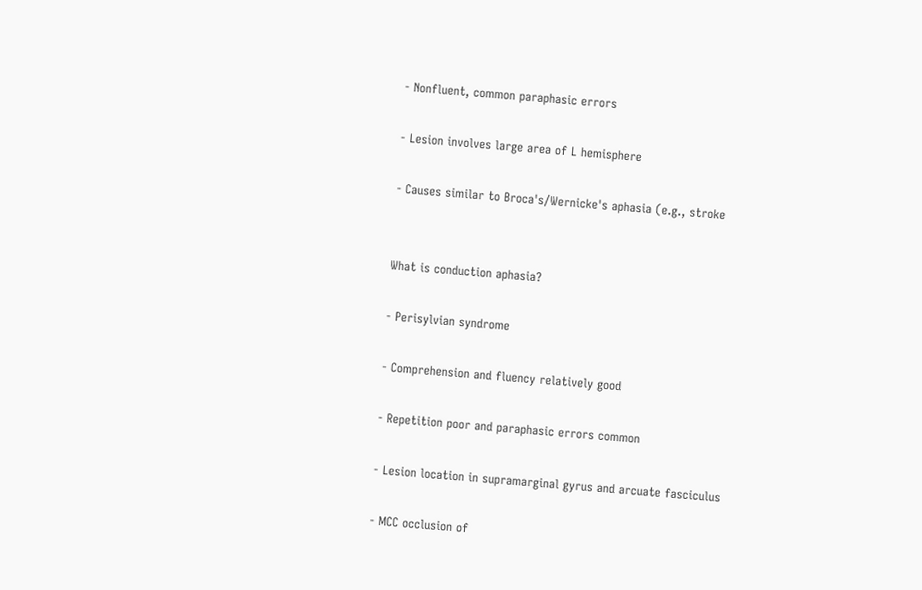- Nonfluent, common paraphasic errors

- Lesion involves large area of L hemisphere

- Causes similar to Broca's/Wernicke's aphasia (e.g., stroke


What is conduction aphasia?

- Perisylvian syndrome

- Comprehension and fluency relatively good

- Repetition poor and paraphasic errors common

- Lesion location in supramarginal gyrus and arcuate fasciculus

- MCC occlusion of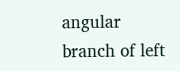angular branch of left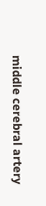middle cerebral artery